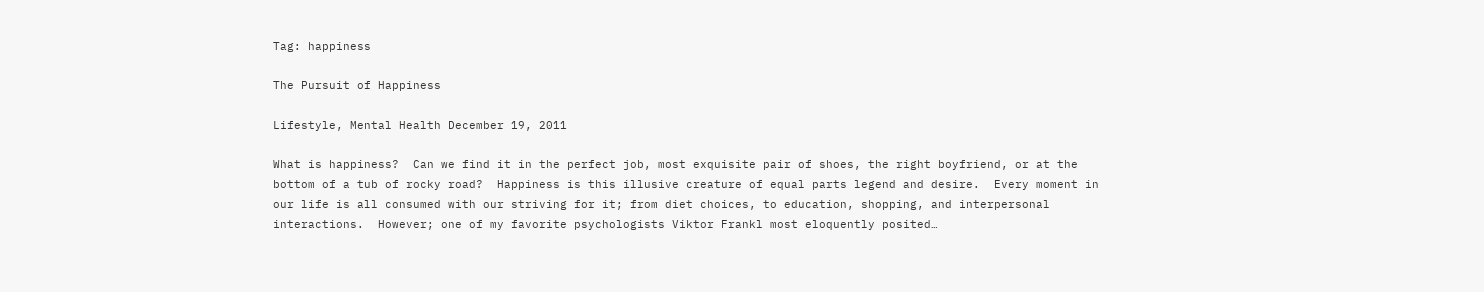Tag: happiness

The Pursuit of Happiness

Lifestyle, Mental Health December 19, 2011

What is happiness?  Can we find it in the perfect job, most exquisite pair of shoes, the right boyfriend, or at the bottom of a tub of rocky road?  Happiness is this illusive creature of equal parts legend and desire.  Every moment in our life is all consumed with our striving for it; from diet choices, to education, shopping, and interpersonal interactions.  However; one of my favorite psychologists Viktor Frankl most eloquently posited…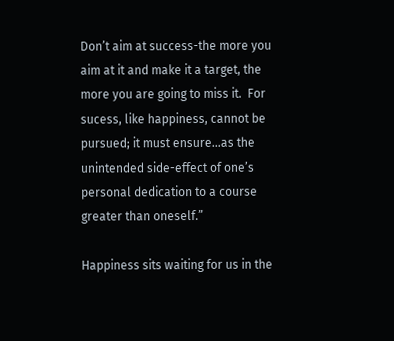Don’t aim at success-the more you aim at it and make it a target, the more you are going to miss it.  For sucess, like happiness, cannot be pursued; it must ensure…as the unintended side-effect of one’s personal dedication to a course greater than oneself.”

Happiness sits waiting for us in the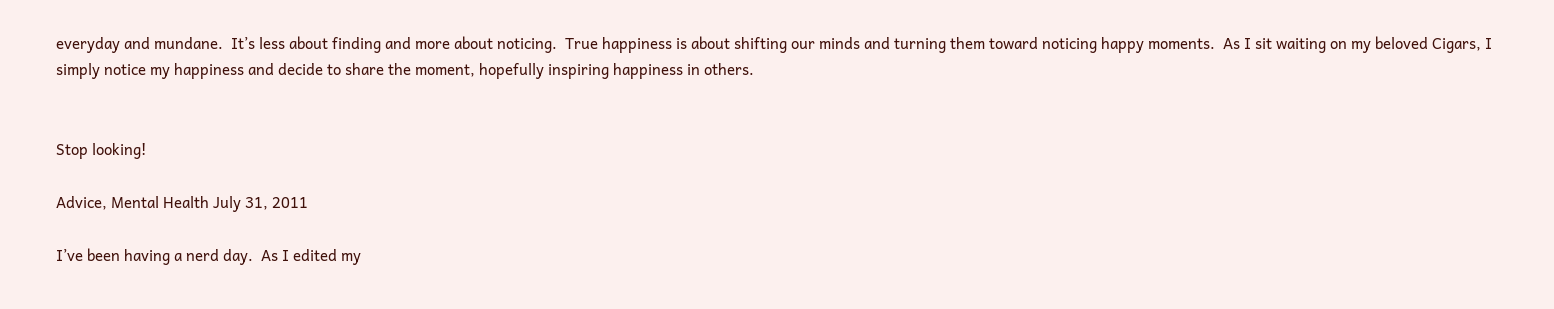everyday and mundane.  It’s less about finding and more about noticing.  True happiness is about shifting our minds and turning them toward noticing happy moments.  As I sit waiting on my beloved Cigars, I simply notice my happiness and decide to share the moment, hopefully inspiring happiness in others.


Stop looking!

Advice, Mental Health July 31, 2011

I’ve been having a nerd day.  As I edited my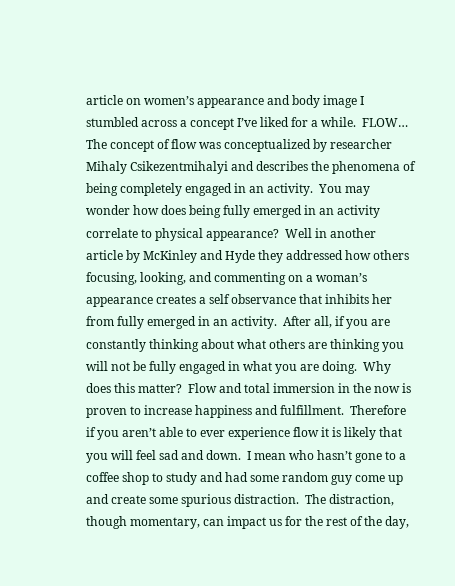article on women’s appearance and body image I stumbled across a concept I’ve liked for a while.  FLOW… The concept of flow was conceptualized by researcher Mihaly Csikezentmihalyi and describes the phenomena of being completely engaged in an activity.  You may wonder how does being fully emerged in an activity correlate to physical appearance?  Well in another article by McKinley and Hyde they addressed how others focusing, looking, and commenting on a woman’s appearance creates a self observance that inhibits her from fully emerged in an activity.  After all, if you are constantly thinking about what others are thinking you will not be fully engaged in what you are doing.  Why does this matter?  Flow and total immersion in the now is proven to increase happiness and fulfillment.  Therefore if you aren’t able to ever experience flow it is likely that you will feel sad and down.  I mean who hasn’t gone to a coffee shop to study and had some random guy come up and create some spurious distraction.  The distraction, though momentary, can impact us for the rest of the day,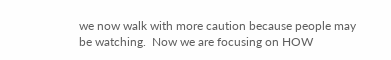we now walk with more caution because people may be watching.  Now we are focusing on HOW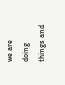we are doing things and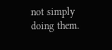not simply doing them.